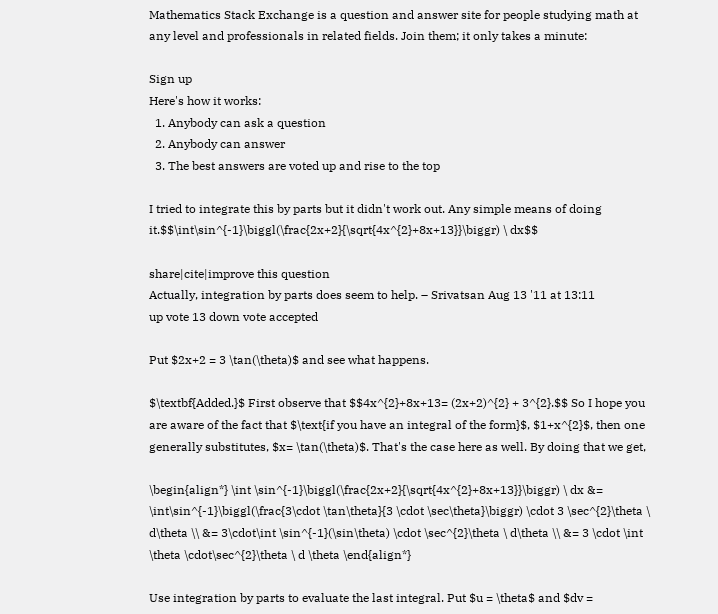Mathematics Stack Exchange is a question and answer site for people studying math at any level and professionals in related fields. Join them; it only takes a minute:

Sign up
Here's how it works:
  1. Anybody can ask a question
  2. Anybody can answer
  3. The best answers are voted up and rise to the top

I tried to integrate this by parts but it didn't work out. Any simple means of doing it.$$\int\sin^{-1}\biggl(\frac{2x+2}{\sqrt{4x^{2}+8x+13}}\biggr) \ dx$$

share|cite|improve this question
Actually, integration by parts does seem to help. – Srivatsan Aug 13 '11 at 13:11
up vote 13 down vote accepted

Put $2x+2 = 3 \tan(\theta)$ and see what happens.

$\textbf{Added.}$ First observe that $$4x^{2}+8x+13= (2x+2)^{2} + 3^{2}.$$ So I hope you are aware of the fact that $\text{if you have an integral of the form}$, $1+x^{2}$, then one generally substitutes, $x= \tan(\theta)$. That's the case here as well. By doing that we get,

\begin{align*} \int \sin^{-1}\biggl(\frac{2x+2}{\sqrt{4x^{2}+8x+13}}\biggr) \ dx &= \int\sin^{-1}\biggl(\frac{3\cdot \tan\theta}{3 \cdot \sec\theta}\biggr) \cdot 3 \sec^{2}\theta \ d\theta \\ &= 3\cdot\int \sin^{-1}(\sin\theta) \cdot \sec^{2}\theta \ d\theta \\ &= 3 \cdot \int \theta \cdot\sec^{2}\theta \ d \theta \end{align*}

Use integration by parts to evaluate the last integral. Put $u = \theta$ and $dv =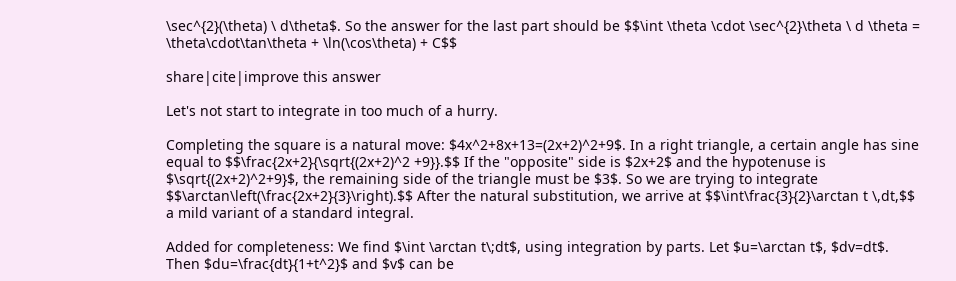\sec^{2}(\theta) \ d\theta$. So the answer for the last part should be $$\int \theta \cdot \sec^{2}\theta \ d \theta = \theta\cdot\tan\theta + \ln(\cos\theta) + C$$

share|cite|improve this answer

Let's not start to integrate in too much of a hurry.

Completing the square is a natural move: $4x^2+8x+13=(2x+2)^2+9$. In a right triangle, a certain angle has sine equal to $$\frac{2x+2}{\sqrt{(2x+2)^2 +9}}.$$ If the "opposite" side is $2x+2$ and the hypotenuse is $\sqrt{(2x+2)^2+9}$, the remaining side of the triangle must be $3$. So we are trying to integrate $$\arctan\left(\frac{2x+2}{3}\right).$$ After the natural substitution, we arrive at $$\int\frac{3}{2}\arctan t \,dt,$$ a mild variant of a standard integral.

Added for completeness: We find $\int \arctan t\;dt$, using integration by parts. Let $u=\arctan t$, $dv=dt$. Then $du=\frac{dt}{1+t^2}$ and $v$ can be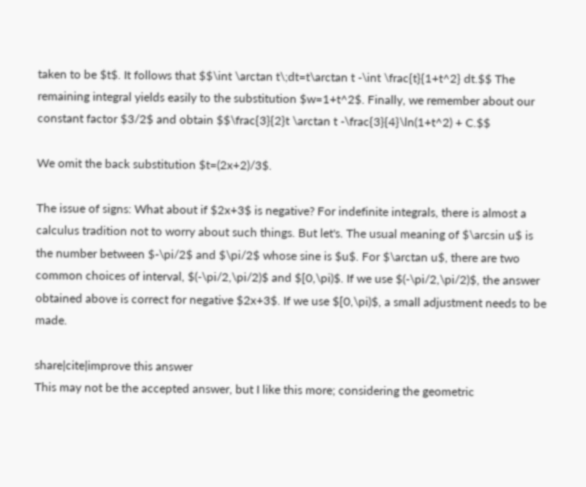taken to be $t$. It follows that $$\int \arctan t\;dt=t\arctan t -\int \frac{t}{1+t^2} dt.$$ The remaining integral yields easily to the substitution $w=1+t^2$. Finally, we remember about our constant factor $3/2$ and obtain $$\frac{3}{2}t \arctan t -\frac{3}{4}\ln(1+t^2) + C.$$

We omit the back substitution $t=(2x+2)/3$.

The issue of signs: What about if $2x+3$ is negative? For indefinite integrals, there is almost a calculus tradition not to worry about such things. But let's. The usual meaning of $\arcsin u$ is the number between $-\pi/2$ and $\pi/2$ whose sine is $u$. For $\arctan u$, there are two common choices of interval, $(-\pi/2,\pi/2)$ and $[0,\pi)$. If we use $(-\pi/2,\pi/2)$, the answer obtained above is correct for negative $2x+3$. If we use $[0,\pi)$, a small adjustment needs to be made.

share|cite|improve this answer
This may not be the accepted answer, but I like this more; considering the geometric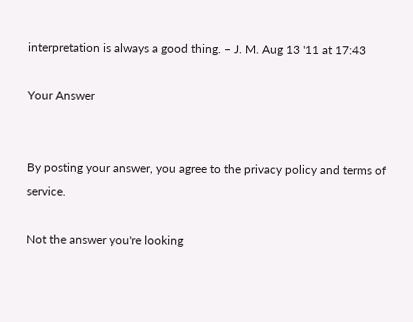interpretation is always a good thing. – J. M. Aug 13 '11 at 17:43

Your Answer


By posting your answer, you agree to the privacy policy and terms of service.

Not the answer you're looking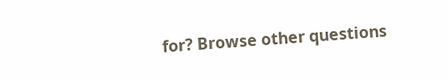for? Browse other questions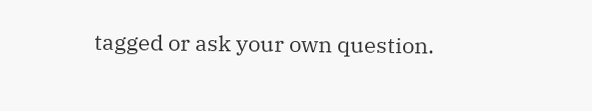tagged or ask your own question.